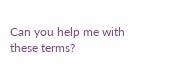Can you help me with these terms?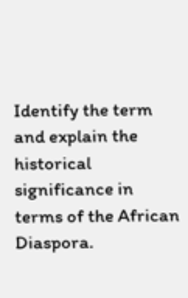Identify the term and explain the historical significance in terms of the African Diaspora.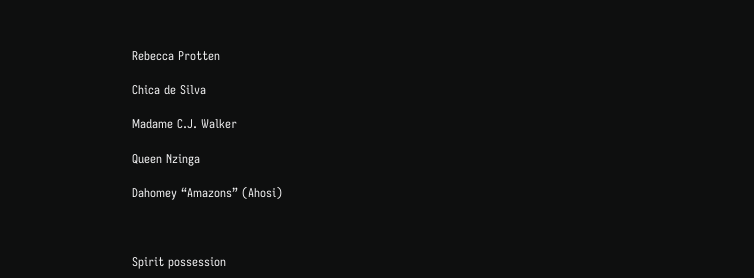Rebecca Protten

Chica de Silva

Madame C.J. Walker

Queen Nzinga

Dahomey “Amazons” (Ahosi)



Spirit possession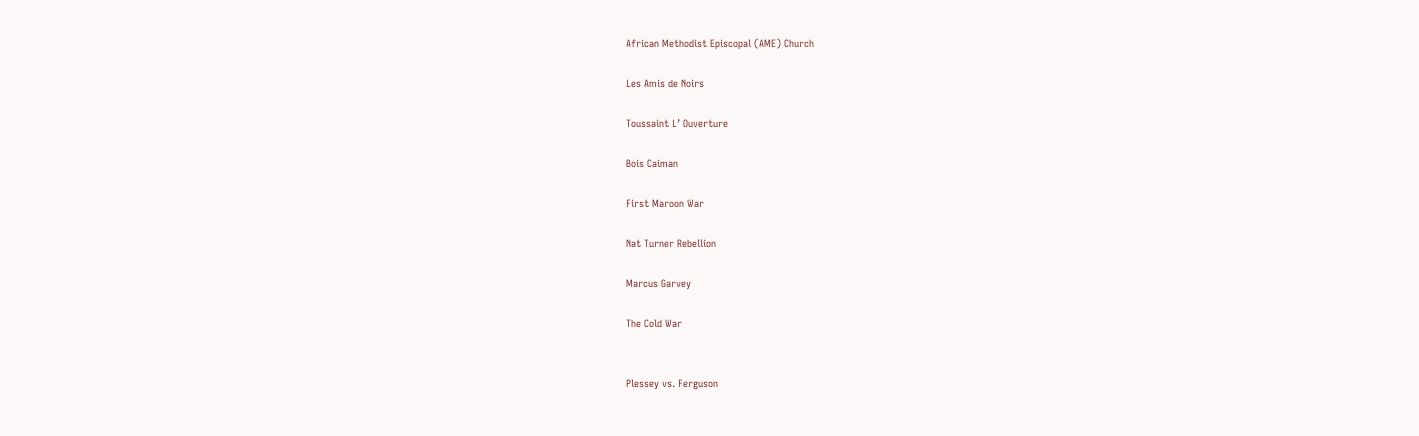African Methodist Episcopal (AME) Church

Les Amis de Noirs

Toussaint L’ Ouverture

Bois Caiman

First Maroon War

Nat Turner Rebellion

Marcus Garvey

The Cold War


Plessey vs. Ferguson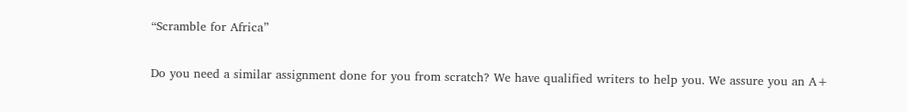“Scramble for Africa”

Do you need a similar assignment done for you from scratch? We have qualified writers to help you. We assure you an A+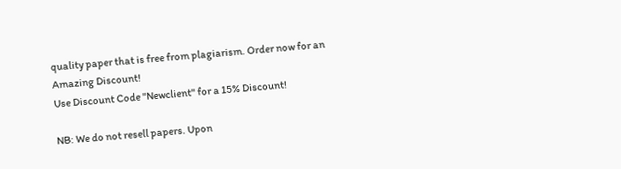quality paper that is free from plagiarism. Order now for an Amazing Discount!
Use Discount Code "Newclient" for a 15% Discount!

NB: We do not resell papers. Upon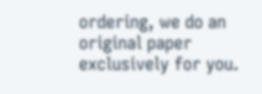ordering, we do an original paper exclusively for you.